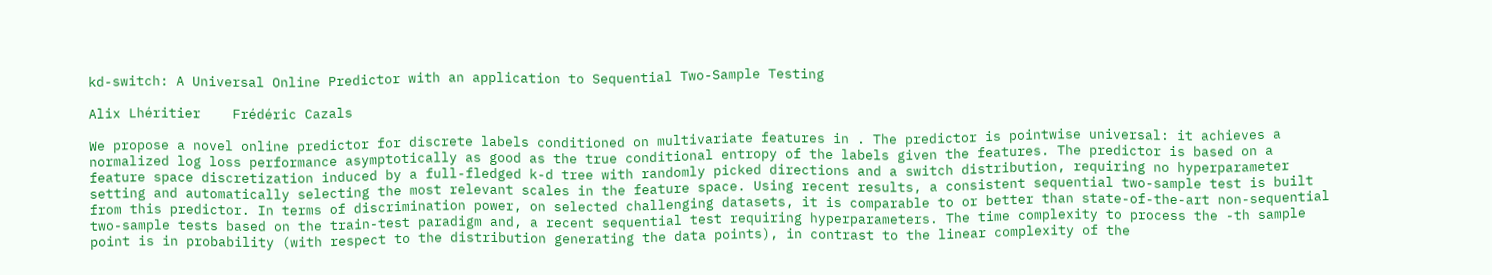kd-switch: A Universal Online Predictor with an application to Sequential Two-Sample Testing

Alix Lhéritier    Frédéric Cazals

We propose a novel online predictor for discrete labels conditioned on multivariate features in . The predictor is pointwise universal: it achieves a normalized log loss performance asymptotically as good as the true conditional entropy of the labels given the features. The predictor is based on a feature space discretization induced by a full-fledged k-d tree with randomly picked directions and a switch distribution, requiring no hyperparameter setting and automatically selecting the most relevant scales in the feature space. Using recent results, a consistent sequential two-sample test is built from this predictor. In terms of discrimination power, on selected challenging datasets, it is comparable to or better than state-of-the-art non-sequential two-sample tests based on the train-test paradigm and, a recent sequential test requiring hyperparameters. The time complexity to process the -th sample point is in probability (with respect to the distribution generating the data points), in contrast to the linear complexity of the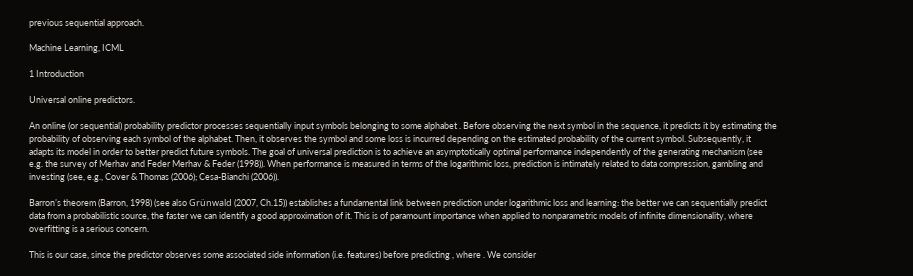previous sequential approach.

Machine Learning, ICML

1 Introduction

Universal online predictors.

An online (or sequential) probability predictor processes sequentially input symbols belonging to some alphabet . Before observing the next symbol in the sequence, it predicts it by estimating the probability of observing each symbol of the alphabet. Then, it observes the symbol and some loss is incurred depending on the estimated probability of the current symbol. Subsequently, it adapts its model in order to better predict future symbols. The goal of universal prediction is to achieve an asymptotically optimal performance independently of the generating mechanism (see e.g. the survey of Merhav and Feder Merhav & Feder (1998)). When performance is measured in terms of the logarithmic loss, prediction is intimately related to data compression, gambling and investing (see, e.g., Cover & Thomas (2006); Cesa-Bianchi (2006)).

Barron’s theorem (Barron, 1998) (see also Grünwald (2007, Ch.15)) establishes a fundamental link between prediction under logarithmic loss and learning: the better we can sequentially predict data from a probabilistic source, the faster we can identify a good approximation of it. This is of paramount importance when applied to nonparametric models of infinite dimensionality, where overfitting is a serious concern.

This is our case, since the predictor observes some associated side information (i.e. features) before predicting , where . We consider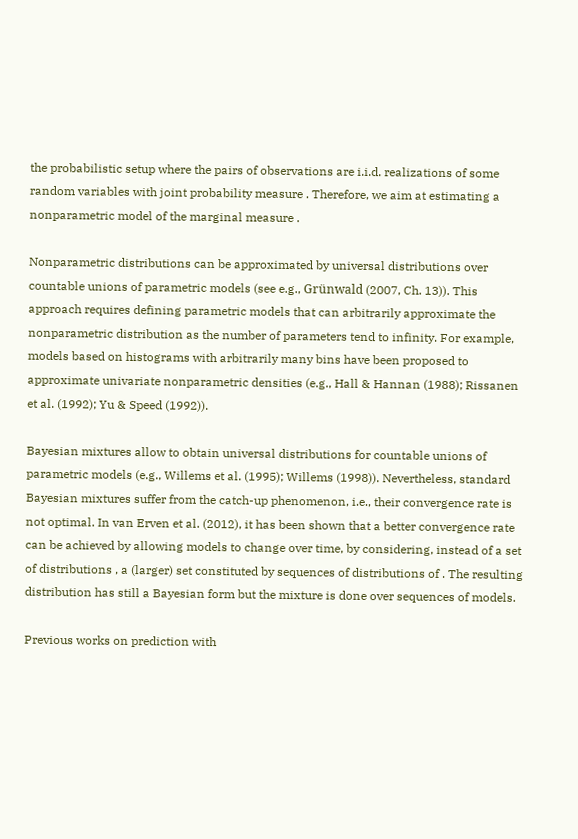the probabilistic setup where the pairs of observations are i.i.d. realizations of some random variables with joint probability measure . Therefore, we aim at estimating a nonparametric model of the marginal measure .

Nonparametric distributions can be approximated by universal distributions over countable unions of parametric models (see e.g., Grünwald (2007, Ch. 13)). This approach requires defining parametric models that can arbitrarily approximate the nonparametric distribution as the number of parameters tend to infinity. For example, models based on histograms with arbitrarily many bins have been proposed to approximate univariate nonparametric densities (e.g., Hall & Hannan (1988); Rissanen et al. (1992); Yu & Speed (1992)).

Bayesian mixtures allow to obtain universal distributions for countable unions of parametric models (e.g., Willems et al. (1995); Willems (1998)). Nevertheless, standard Bayesian mixtures suffer from the catch-up phenomenon, i.e., their convergence rate is not optimal. In van Erven et al. (2012), it has been shown that a better convergence rate can be achieved by allowing models to change over time, by considering, instead of a set of distributions , a (larger) set constituted by sequences of distributions of . The resulting distribution has still a Bayesian form but the mixture is done over sequences of models.

Previous works on prediction with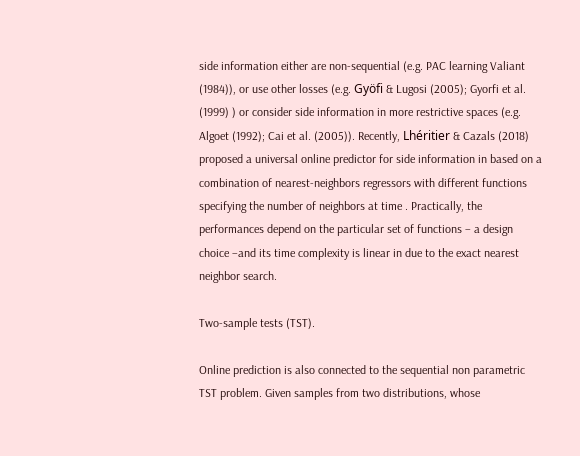side information either are non-sequential (e.g. PAC learning Valiant (1984)), or use other losses (e.g. Gyöfi & Lugosi (2005); Gyorfi et al. (1999) ) or consider side information in more restrictive spaces (e.g. Algoet (1992); Cai et al. (2005)). Recently, Lhéritier & Cazals (2018) proposed a universal online predictor for side information in based on a combination of nearest-neighbors regressors with different functions specifying the number of neighbors at time . Practically, the performances depend on the particular set of functions – a design choice –and its time complexity is linear in due to the exact nearest neighbor search.

Two-sample tests (TST).

Online prediction is also connected to the sequential non parametric TST problem. Given samples from two distributions, whose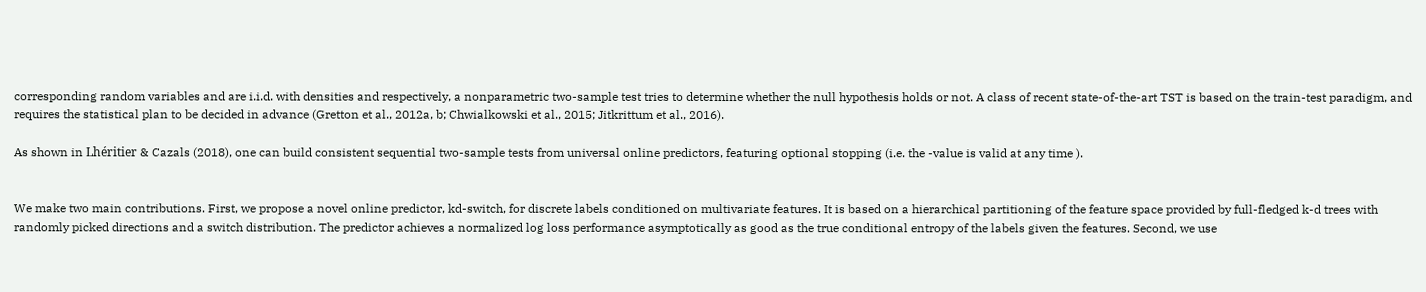corresponding random variables and are i.i.d. with densities and respectively, a nonparametric two-sample test tries to determine whether the null hypothesis holds or not. A class of recent state-of-the-art TST is based on the train-test paradigm, and requires the statistical plan to be decided in advance (Gretton et al., 2012a, b; Chwialkowski et al., 2015; Jitkrittum et al., 2016).

As shown in Lhéritier & Cazals (2018), one can build consistent sequential two-sample tests from universal online predictors, featuring optional stopping (i.e. the -value is valid at any time ).


We make two main contributions. First, we propose a novel online predictor, kd-switch, for discrete labels conditioned on multivariate features. It is based on a hierarchical partitioning of the feature space provided by full-fledged k-d trees with randomly picked directions and a switch distribution. The predictor achieves a normalized log loss performance asymptotically as good as the true conditional entropy of the labels given the features. Second, we use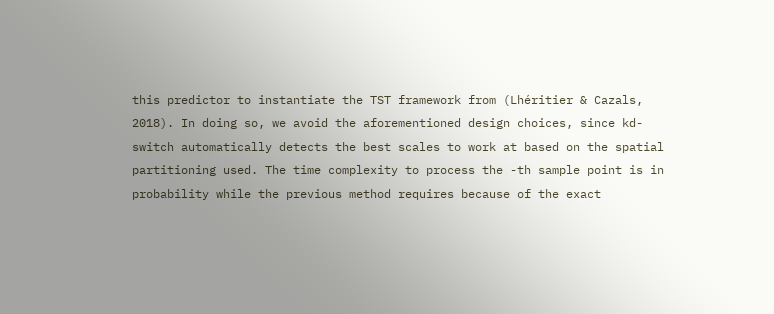this predictor to instantiate the TST framework from (Lhéritier & Cazals, 2018). In doing so, we avoid the aforementioned design choices, since kd-switch automatically detects the best scales to work at based on the spatial partitioning used. The time complexity to process the -th sample point is in probability while the previous method requires because of the exact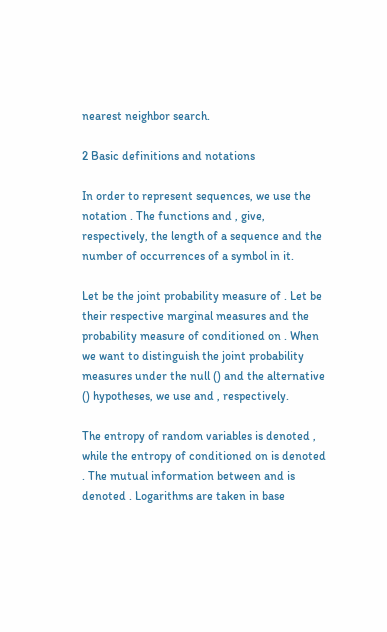nearest neighbor search.

2 Basic definitions and notations

In order to represent sequences, we use the notation . The functions and , give, respectively, the length of a sequence and the number of occurrences of a symbol in it.

Let be the joint probability measure of . Let be their respective marginal measures and the probability measure of conditioned on . When we want to distinguish the joint probability measures under the null () and the alternative () hypotheses, we use and , respectively.

The entropy of random variables is denoted , while the entropy of conditioned on is denoted . The mutual information between and is denoted . Logarithms are taken in base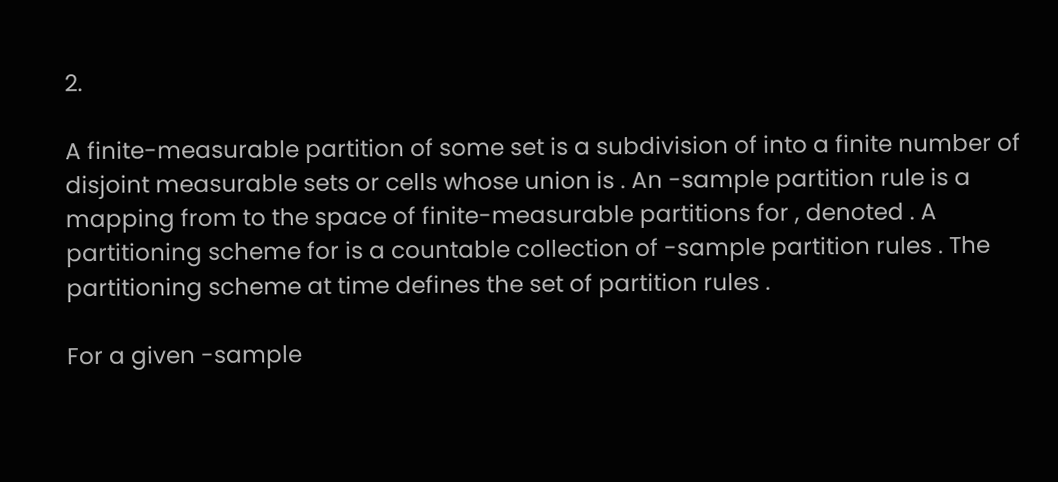2.

A finite-measurable partition of some set is a subdivision of into a finite number of disjoint measurable sets or cells whose union is . An -sample partition rule is a mapping from to the space of finite-measurable partitions for , denoted . A partitioning scheme for is a countable collection of -sample partition rules . The partitioning scheme at time defines the set of partition rules .

For a given -sample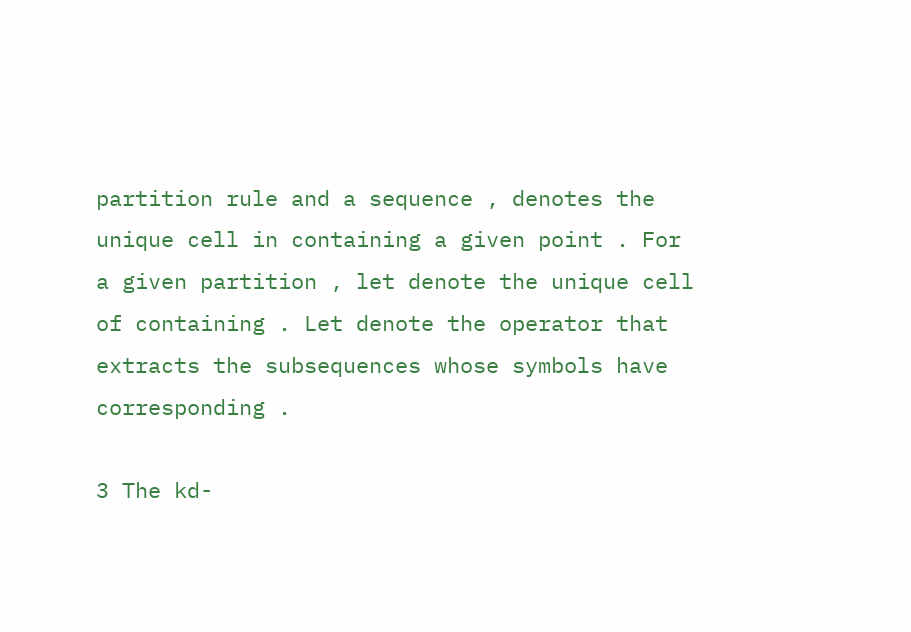partition rule and a sequence , denotes the unique cell in containing a given point . For a given partition , let denote the unique cell of containing . Let denote the operator that extracts the subsequences whose symbols have corresponding .

3 The kd-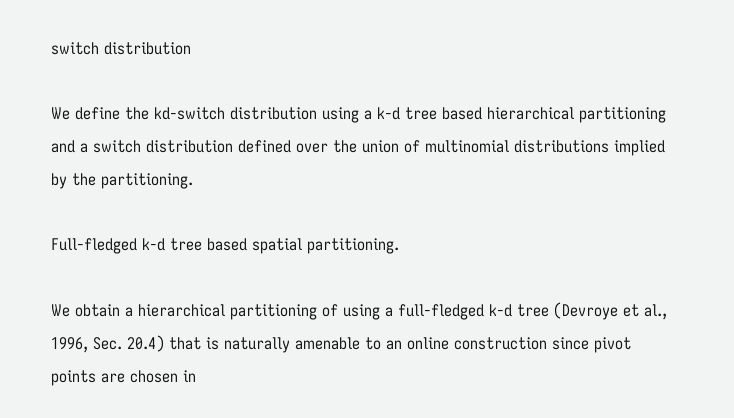switch distribution

We define the kd-switch distribution using a k-d tree based hierarchical partitioning and a switch distribution defined over the union of multinomial distributions implied by the partitioning.

Full-fledged k-d tree based spatial partitioning.

We obtain a hierarchical partitioning of using a full-fledged k-d tree (Devroye et al., 1996, Sec. 20.4) that is naturally amenable to an online construction since pivot points are chosen in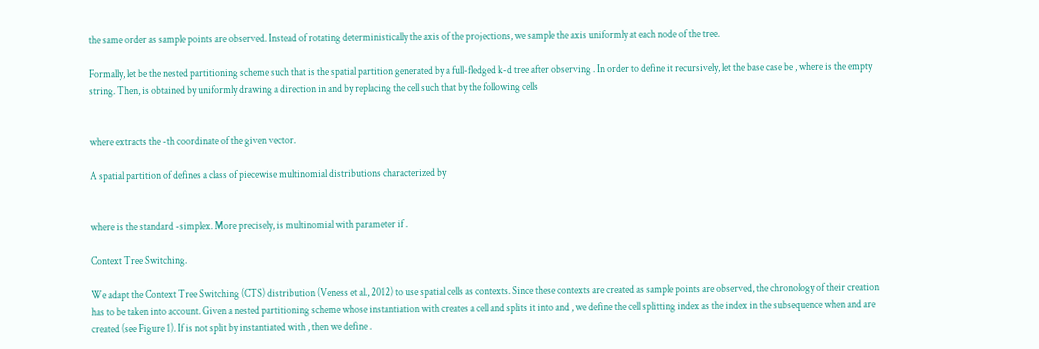the same order as sample points are observed. Instead of rotating deterministically the axis of the projections, we sample the axis uniformly at each node of the tree.

Formally, let be the nested partitioning scheme such that is the spatial partition generated by a full-fledged k-d tree after observing . In order to define it recursively, let the base case be , where is the empty string. Then, is obtained by uniformly drawing a direction in and by replacing the cell such that by the following cells


where extracts the -th coordinate of the given vector.

A spatial partition of defines a class of piecewise multinomial distributions characterized by


where is the standard -simplex. More precisely, is multinomial with parameter if .

Context Tree Switching.

We adapt the Context Tree Switching (CTS) distribution (Veness et al., 2012) to use spatial cells as contexts. Since these contexts are created as sample points are observed, the chronology of their creation has to be taken into account. Given a nested partitioning scheme whose instantiation with creates a cell and splits it into and , we define the cell splitting index as the index in the subsequence when and are created (see Figure 1). If is not split by instantiated with , then we define .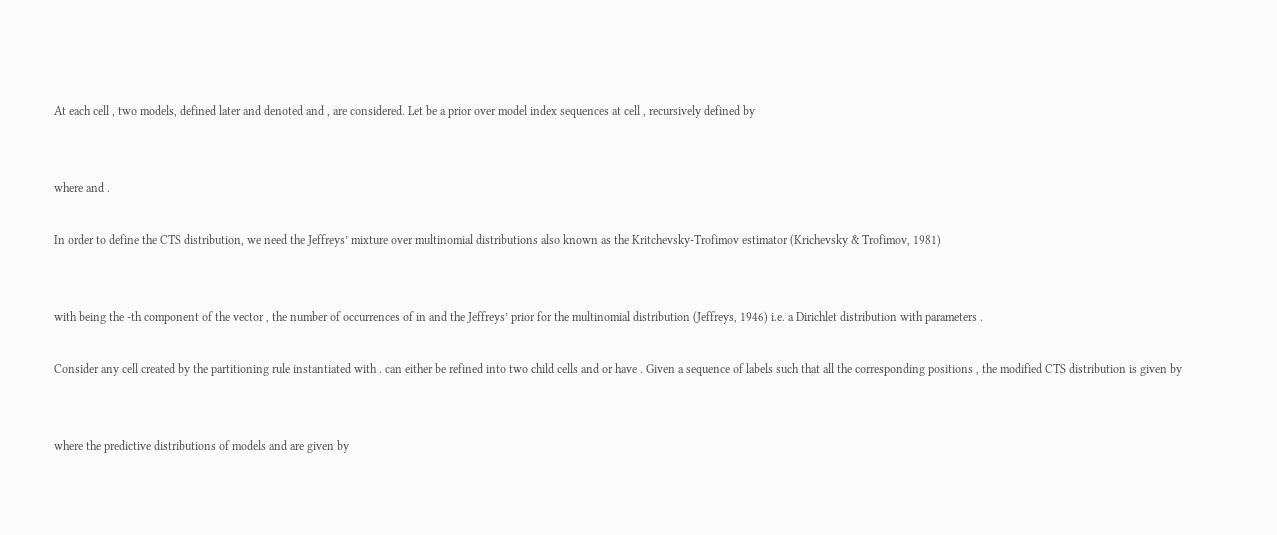At each cell , two models, defined later and denoted and , are considered. Let be a prior over model index sequences at cell , recursively defined by


where and .

In order to define the CTS distribution, we need the Jeffreys’ mixture over multinomial distributions also known as the Kritchevsky-Trofimov estimator (Krichevsky & Trofimov, 1981)


with being the -th component of the vector , the number of occurrences of in and the Jeffreys’ prior for the multinomial distribution (Jeffreys, 1946) i.e. a Dirichlet distribution with parameters .

Consider any cell created by the partitioning rule instantiated with . can either be refined into two child cells and or have . Given a sequence of labels such that all the corresponding positions , the modified CTS distribution is given by


where the predictive distributions of models and are given by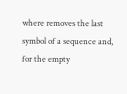where removes the last symbol of a sequence and, for the empty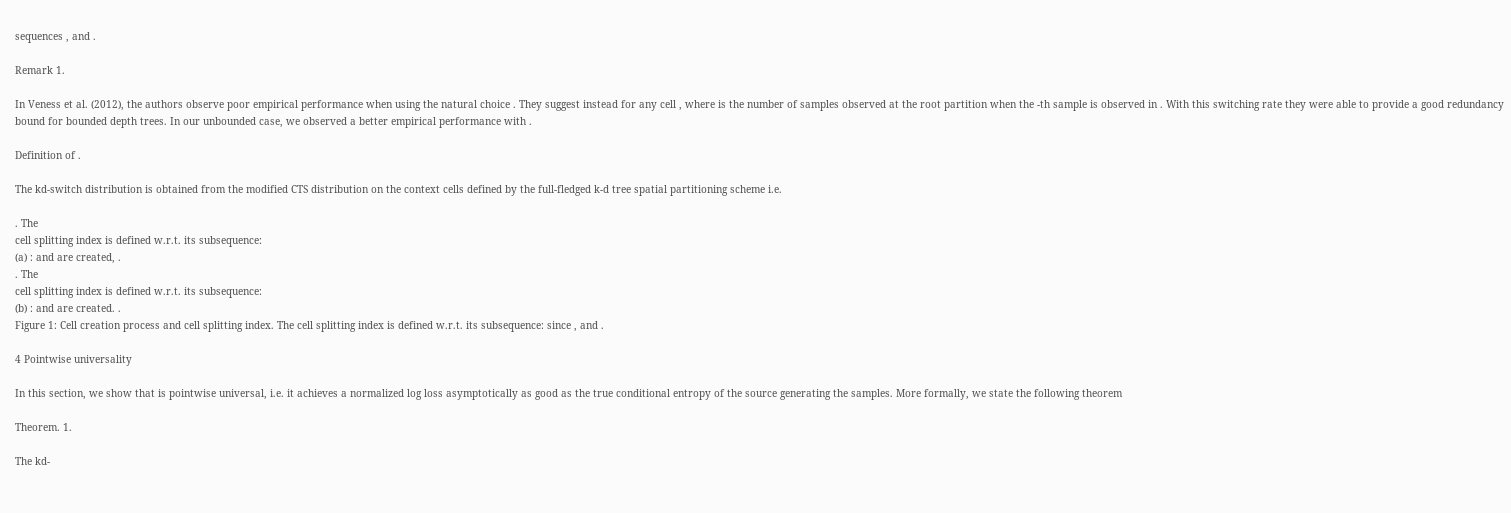sequences , and .

Remark 1.

In Veness et al. (2012), the authors observe poor empirical performance when using the natural choice . They suggest instead for any cell , where is the number of samples observed at the root partition when the -th sample is observed in . With this switching rate they were able to provide a good redundancy bound for bounded depth trees. In our unbounded case, we observed a better empirical performance with .

Definition of .

The kd-switch distribution is obtained from the modified CTS distribution on the context cells defined by the full-fledged k-d tree spatial partitioning scheme i.e.

. The
cell splitting index is defined w.r.t. its subsequence:
(a) : and are created, .
. The
cell splitting index is defined w.r.t. its subsequence:
(b) : and are created. .
Figure 1: Cell creation process and cell splitting index. The cell splitting index is defined w.r.t. its subsequence: since , and .

4 Pointwise universality

In this section, we show that is pointwise universal, i.e. it achieves a normalized log loss asymptotically as good as the true conditional entropy of the source generating the samples. More formally, we state the following theorem

Theorem. 1.

The kd-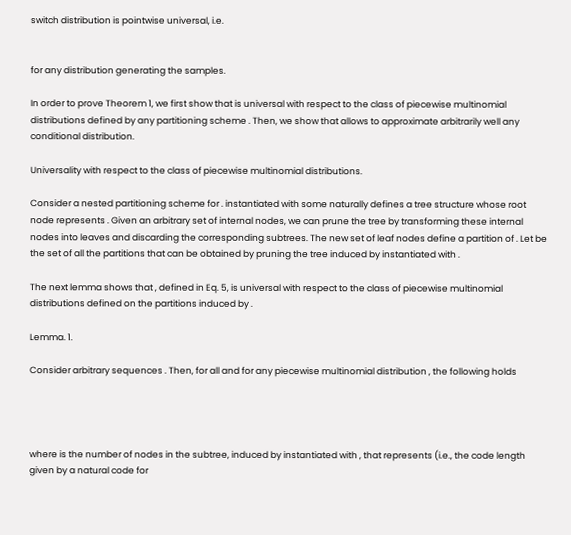switch distribution is pointwise universal, i.e.


for any distribution generating the samples.

In order to prove Theorem 1, we first show that is universal with respect to the class of piecewise multinomial distributions defined by any partitioning scheme . Then, we show that allows to approximate arbitrarily well any conditional distribution.

Universality with respect to the class of piecewise multinomial distributions.

Consider a nested partitioning scheme for . instantiated with some naturally defines a tree structure whose root node represents . Given an arbitrary set of internal nodes, we can prune the tree by transforming these internal nodes into leaves and discarding the corresponding subtrees. The new set of leaf nodes define a partition of . Let be the set of all the partitions that can be obtained by pruning the tree induced by instantiated with .

The next lemma shows that , defined in Eq. 5, is universal with respect to the class of piecewise multinomial distributions defined on the partitions induced by .

Lemma. 1.

Consider arbitrary sequences . Then, for all and for any piecewise multinomial distribution , the following holds




where is the number of nodes in the subtree, induced by instantiated with , that represents (i.e., the code length given by a natural code for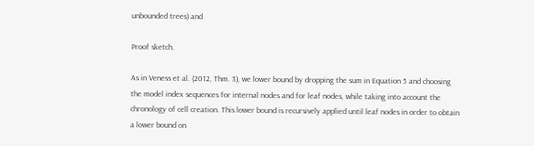unbounded trees) and

Proof sketch.

As in Veness et al. (2012, Thm. 3), we lower bound by dropping the sum in Equation 5 and choosing the model index sequences for internal nodes and for leaf nodes, while taking into account the chronology of cell creation. This lower bound is recursively applied until leaf nodes in order to obtain a lower bound on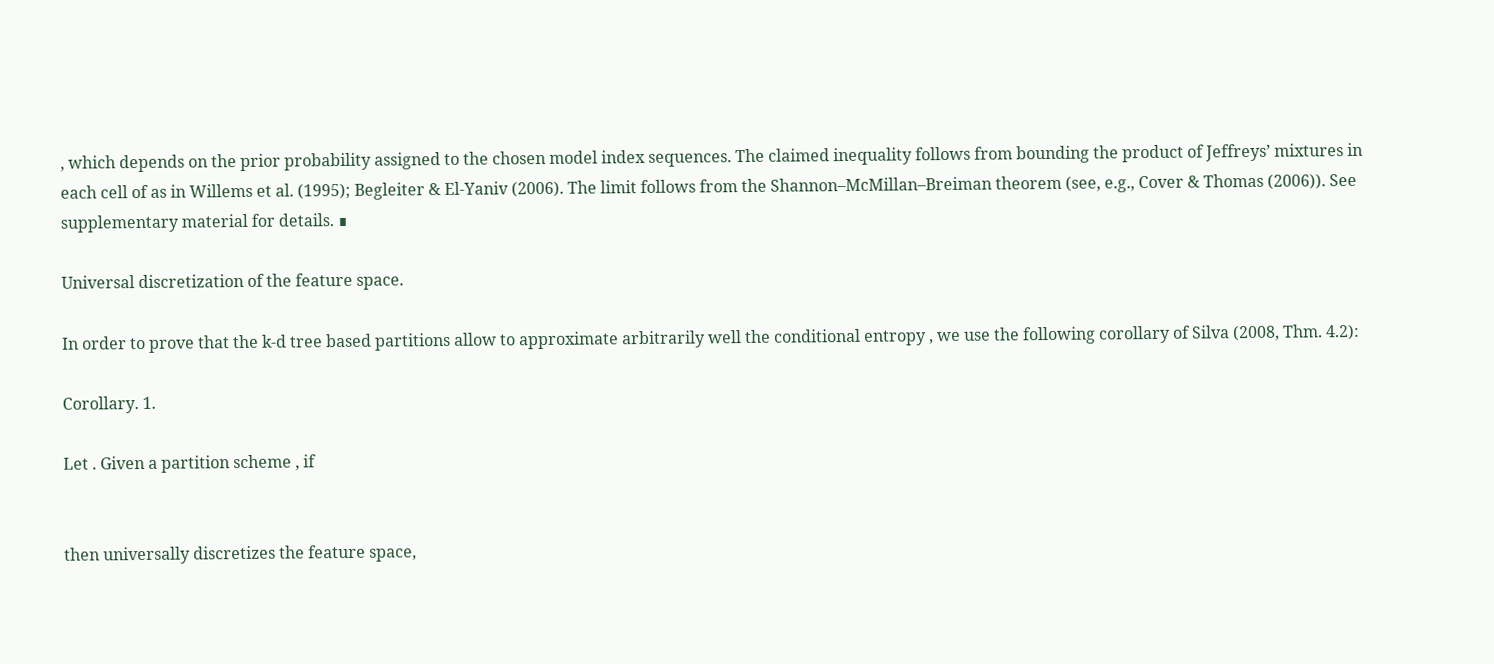, which depends on the prior probability assigned to the chosen model index sequences. The claimed inequality follows from bounding the product of Jeffreys’ mixtures in each cell of as in Willems et al. (1995); Begleiter & El-Yaniv (2006). The limit follows from the Shannon–McMillan–Breiman theorem (see, e.g., Cover & Thomas (2006)). See supplementary material for details. ∎

Universal discretization of the feature space.

In order to prove that the k-d tree based partitions allow to approximate arbitrarily well the conditional entropy , we use the following corollary of Silva (2008, Thm. 4.2):

Corollary. 1.

Let . Given a partition scheme , if


then universally discretizes the feature space,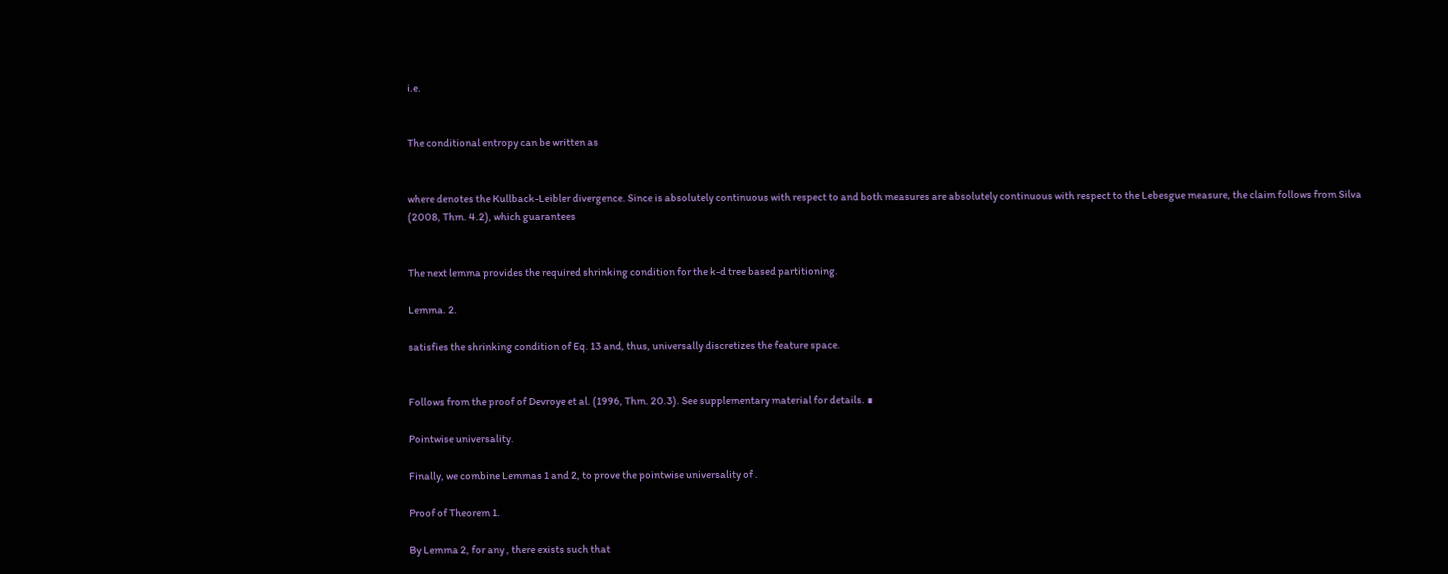i.e.


The conditional entropy can be written as


where denotes the Kullback-Leibler divergence. Since is absolutely continuous with respect to and both measures are absolutely continuous with respect to the Lebesgue measure, the claim follows from Silva (2008, Thm. 4.2), which guarantees


The next lemma provides the required shrinking condition for the k-d tree based partitioning.

Lemma. 2.

satisfies the shrinking condition of Eq. 13 and, thus, universally discretizes the feature space.


Follows from the proof of Devroye et al. (1996, Thm. 20.3). See supplementary material for details. ∎

Pointwise universality.

Finally, we combine Lemmas 1 and 2, to prove the pointwise universality of .

Proof of Theorem 1.

By Lemma 2, for any , there exists such that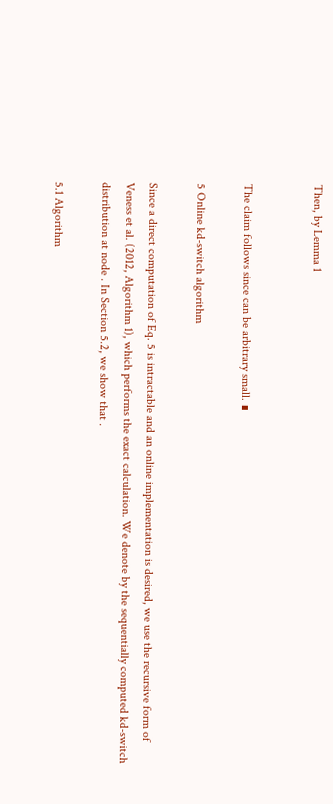Then, by Lemma 1


The claim follows since can be arbitrary small. ∎

5 Online kd-switch algorithm

Since a direct computation of Eq. 5 is intractable and an online implementation is desired, we use the recursive form of Veness et al. (2012, Algorithm 1), which performs the exact calculation. We denote by the sequentially computed kd-switch distribution at node . In Section 5.2, we show that .

5.1 Algorithm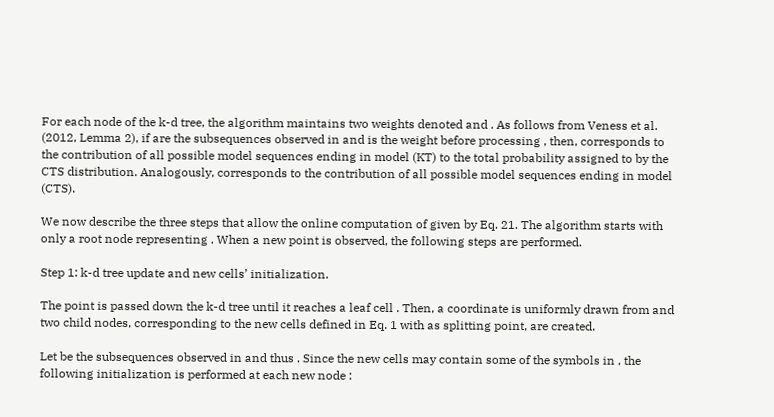For each node of the k-d tree, the algorithm maintains two weights denoted and . As follows from Veness et al. (2012, Lemma 2), if are the subsequences observed in and is the weight before processing , then, corresponds to the contribution of all possible model sequences ending in model (KT) to the total probability assigned to by the CTS distribution. Analogously, corresponds to the contribution of all possible model sequences ending in model (CTS).

We now describe the three steps that allow the online computation of given by Eq. 21. The algorithm starts with only a root node representing . When a new point is observed, the following steps are performed.

Step 1: k-d tree update and new cells’ initialization.

The point is passed down the k-d tree until it reaches a leaf cell . Then, a coordinate is uniformly drawn from and two child nodes, corresponding to the new cells defined in Eq. 1 with as splitting point, are created.

Let be the subsequences observed in and thus . Since the new cells may contain some of the symbols in , the following initialization is performed at each new node :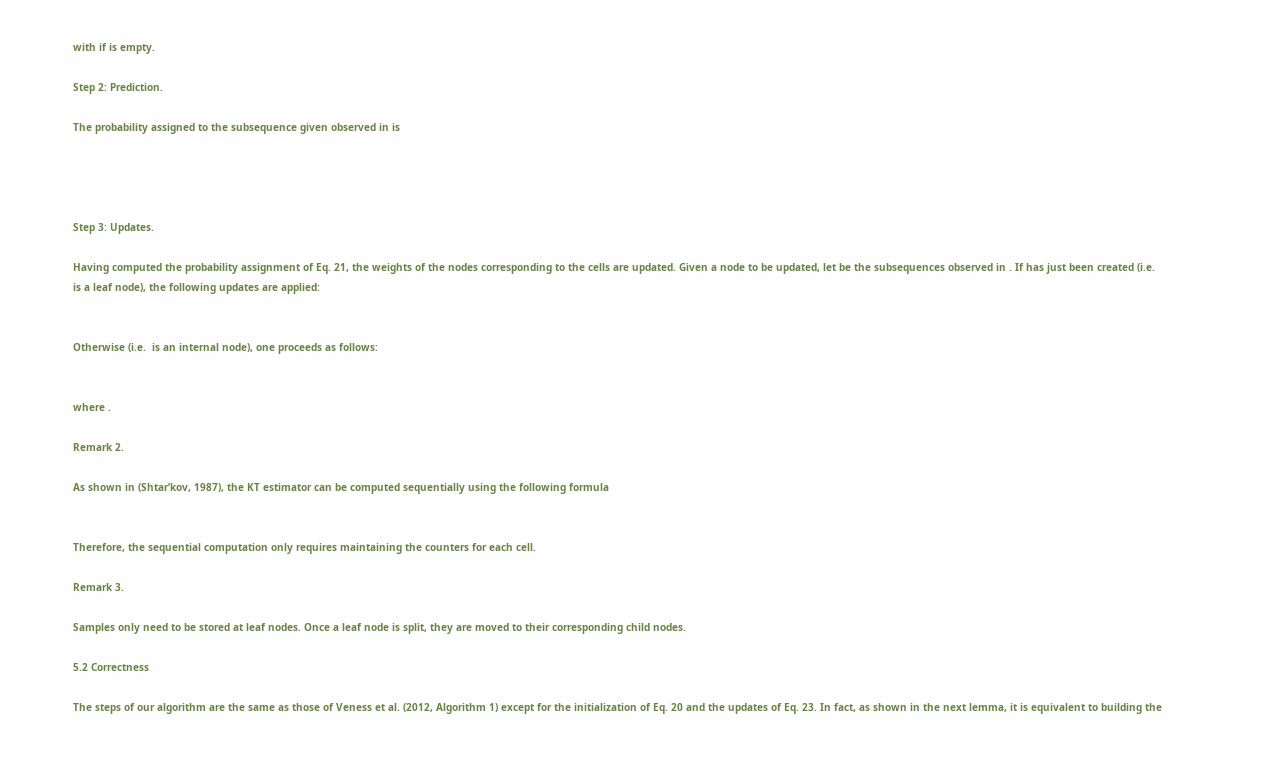with if is empty.

Step 2: Prediction.

The probability assigned to the subsequence given observed in is




Step 3: Updates.

Having computed the probability assignment of Eq. 21, the weights of the nodes corresponding to the cells are updated. Given a node to be updated, let be the subsequences observed in . If has just been created (i.e. is a leaf node), the following updates are applied:


Otherwise (i.e.  is an internal node), one proceeds as follows:


where .

Remark 2.

As shown in (Shtar’kov, 1987), the KT estimator can be computed sequentially using the following formula


Therefore, the sequential computation only requires maintaining the counters for each cell.

Remark 3.

Samples only need to be stored at leaf nodes. Once a leaf node is split, they are moved to their corresponding child nodes.

5.2 Correctness

The steps of our algorithm are the same as those of Veness et al. (2012, Algorithm 1) except for the initialization of Eq. 20 and the updates of Eq. 23. In fact, as shown in the next lemma, it is equivalent to building the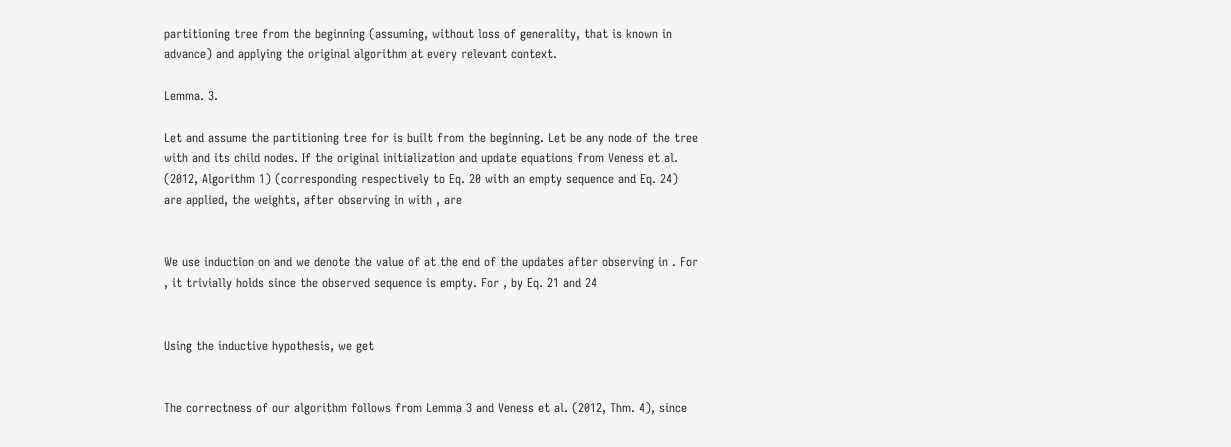partitioning tree from the beginning (assuming, without loss of generality, that is known in advance) and applying the original algorithm at every relevant context.

Lemma. 3.

Let and assume the partitioning tree for is built from the beginning. Let be any node of the tree with and its child nodes. If the original initialization and update equations from Veness et al. (2012, Algorithm 1) (corresponding respectively to Eq. 20 with an empty sequence and Eq. 24) are applied, the weights, after observing in with , are


We use induction on and we denote the value of at the end of the updates after observing in . For , it trivially holds since the observed sequence is empty. For , by Eq. 21 and 24


Using the inductive hypothesis, we get


The correctness of our algorithm follows from Lemma 3 and Veness et al. (2012, Thm. 4), since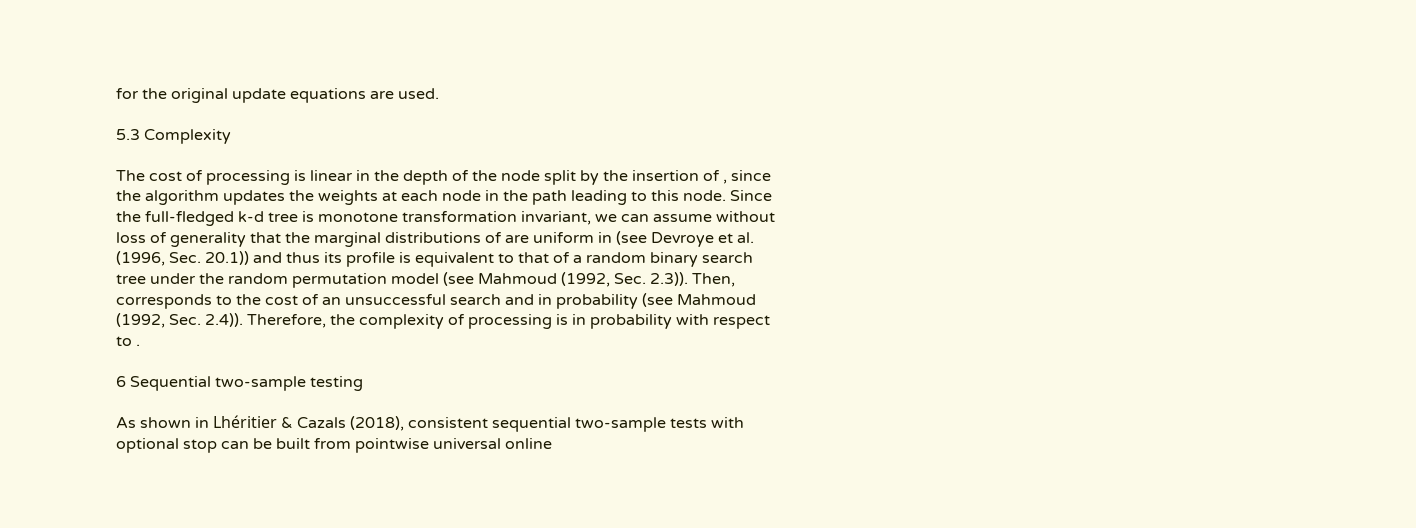for the original update equations are used.

5.3 Complexity

The cost of processing is linear in the depth of the node split by the insertion of , since the algorithm updates the weights at each node in the path leading to this node. Since the full-fledged k-d tree is monotone transformation invariant, we can assume without loss of generality that the marginal distributions of are uniform in (see Devroye et al. (1996, Sec. 20.1)) and thus its profile is equivalent to that of a random binary search tree under the random permutation model (see Mahmoud (1992, Sec. 2.3)). Then, corresponds to the cost of an unsuccessful search and in probability (see Mahmoud (1992, Sec. 2.4)). Therefore, the complexity of processing is in probability with respect to .

6 Sequential two-sample testing

As shown in Lhéritier & Cazals (2018), consistent sequential two-sample tests with optional stop can be built from pointwise universal online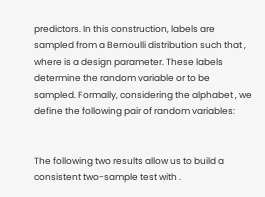predictors. In this construction, labels are sampled from a Bernoulli distribution such that , where is a design parameter. These labels determine the random variable or to be sampled. Formally, considering the alphabet , we define the following pair of random variables:


The following two results allow us to build a consistent two-sample test with .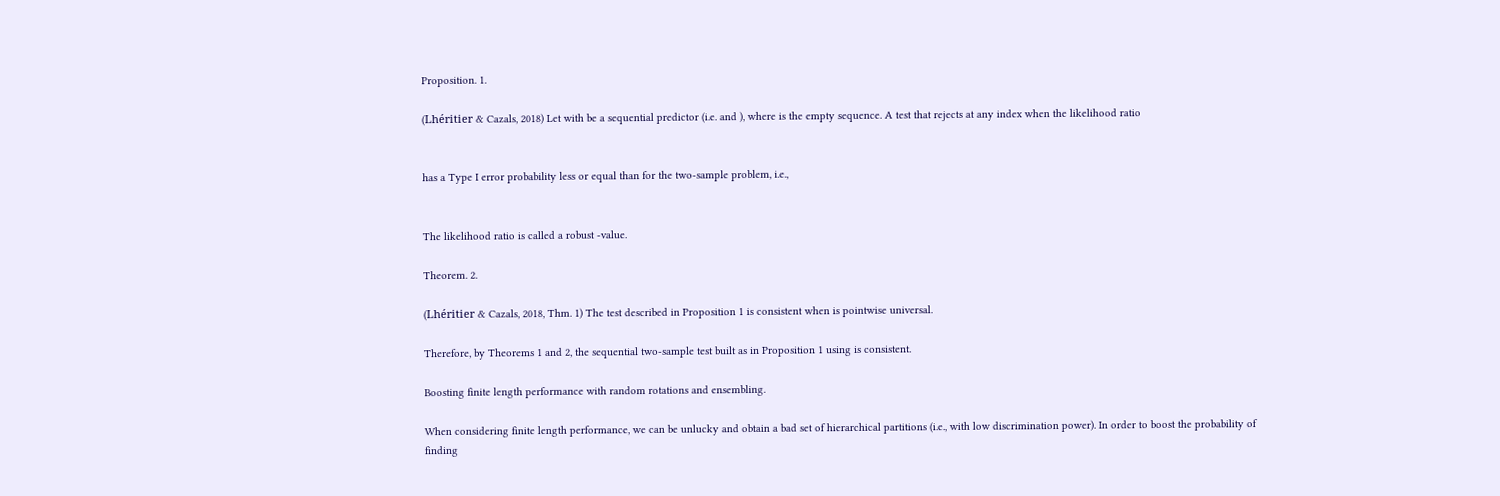Proposition. 1.

(Lhéritier & Cazals, 2018) Let with be a sequential predictor (i.e. and ), where is the empty sequence. A test that rejects at any index when the likelihood ratio


has a Type I error probability less or equal than for the two-sample problem, i.e.,


The likelihood ratio is called a robust -value.

Theorem. 2.

(Lhéritier & Cazals, 2018, Thm. 1) The test described in Proposition 1 is consistent when is pointwise universal.

Therefore, by Theorems 1 and 2, the sequential two-sample test built as in Proposition 1 using is consistent.

Boosting finite length performance with random rotations and ensembling.

When considering finite length performance, we can be unlucky and obtain a bad set of hierarchical partitions (i.e., with low discrimination power). In order to boost the probability of finding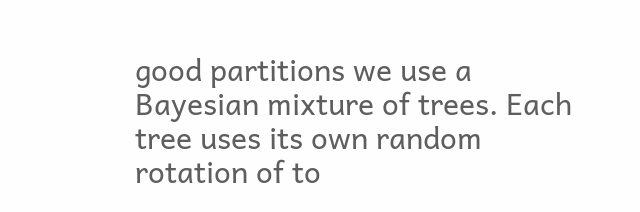good partitions we use a Bayesian mixture of trees. Each tree uses its own random rotation of to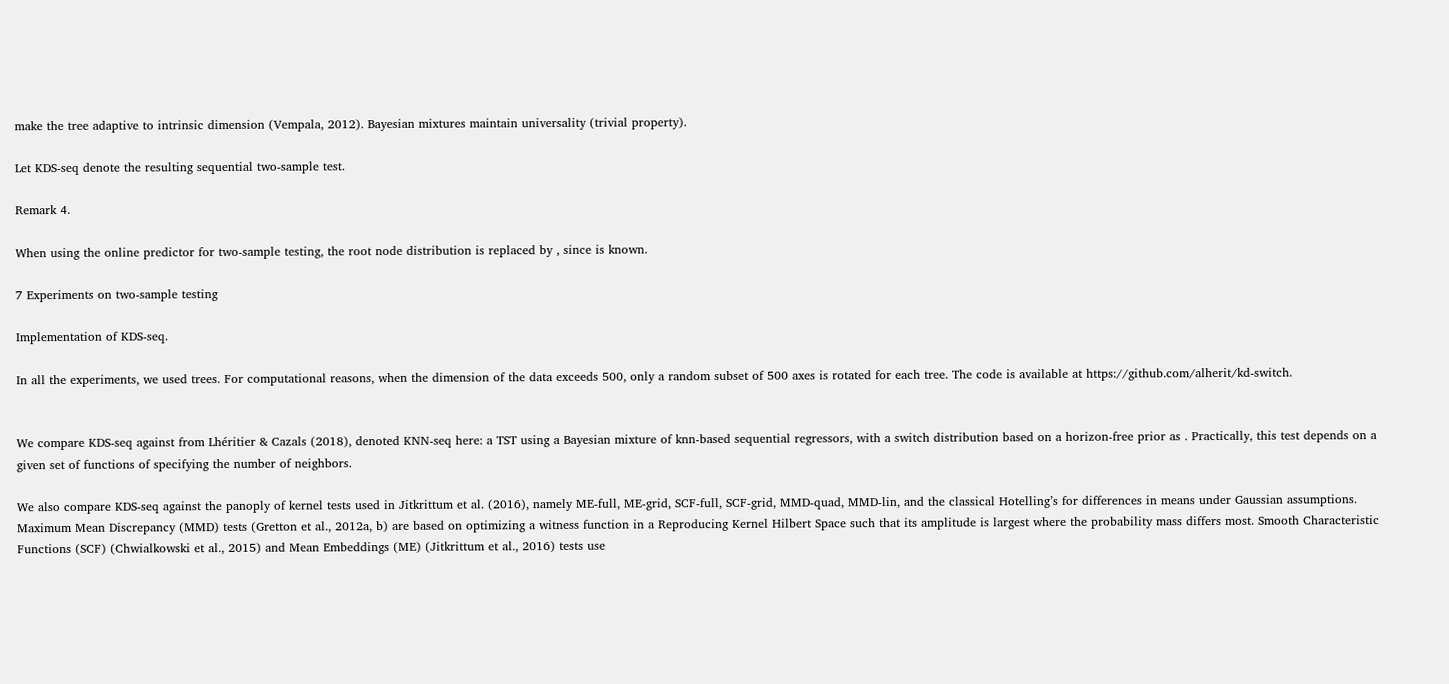make the tree adaptive to intrinsic dimension (Vempala, 2012). Bayesian mixtures maintain universality (trivial property).

Let KDS-seq denote the resulting sequential two-sample test.

Remark 4.

When using the online predictor for two-sample testing, the root node distribution is replaced by , since is known.

7 Experiments on two-sample testing

Implementation of KDS-seq.

In all the experiments, we used trees. For computational reasons, when the dimension of the data exceeds 500, only a random subset of 500 axes is rotated for each tree. The code is available at https://github.com/alherit/kd-switch.


We compare KDS-seq against from Lhéritier & Cazals (2018), denoted KNN-seq here: a TST using a Bayesian mixture of knn-based sequential regressors, with a switch distribution based on a horizon-free prior as . Practically, this test depends on a given set of functions of specifying the number of neighbors.

We also compare KDS-seq against the panoply of kernel tests used in Jitkrittum et al. (2016), namely ME-full, ME-grid, SCF-full, SCF-grid, MMD-quad, MMD-lin, and the classical Hotelling’s for differences in means under Gaussian assumptions. Maximum Mean Discrepancy (MMD) tests (Gretton et al., 2012a, b) are based on optimizing a witness function in a Reproducing Kernel Hilbert Space such that its amplitude is largest where the probability mass differs most. Smooth Characteristic Functions (SCF) (Chwialkowski et al., 2015) and Mean Embeddings (ME) (Jitkrittum et al., 2016) tests use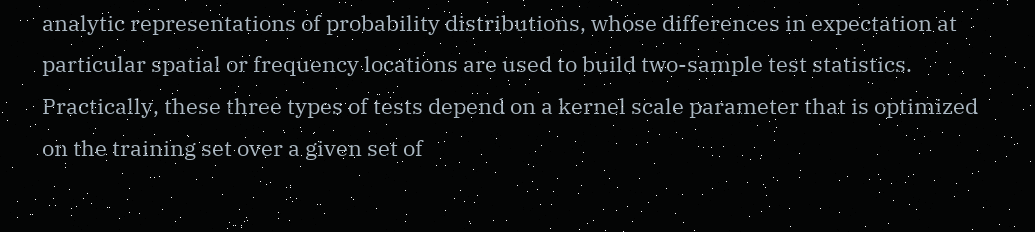analytic representations of probability distributions, whose differences in expectation at particular spatial or frequency locations are used to build two-sample test statistics. Practically, these three types of tests depend on a kernel scale parameter that is optimized on the training set over a given set of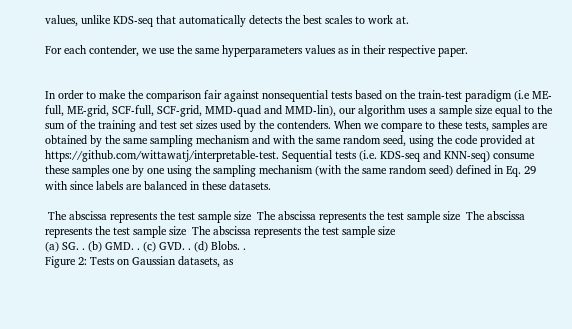values, unlike KDS-seq that automatically detects the best scales to work at.

For each contender, we use the same hyperparameters values as in their respective paper.


In order to make the comparison fair against nonsequential tests based on the train-test paradigm (i.e ME-full, ME-grid, SCF-full, SCF-grid, MMD-quad and MMD-lin), our algorithm uses a sample size equal to the sum of the training and test set sizes used by the contenders. When we compare to these tests, samples are obtained by the same sampling mechanism and with the same random seed, using the code provided at https://github.com/wittawatj/interpretable-test. Sequential tests (i.e. KDS-seq and KNN-seq) consume these samples one by one using the sampling mechanism (with the same random seed) defined in Eq. 29 with since labels are balanced in these datasets.

 The abscissa represents the test sample size  The abscissa represents the test sample size  The abscissa represents the test sample size  The abscissa represents the test sample size
(a) SG. . (b) GMD. . (c) GVD. . (d) Blobs. .
Figure 2: Tests on Gaussian datasets, as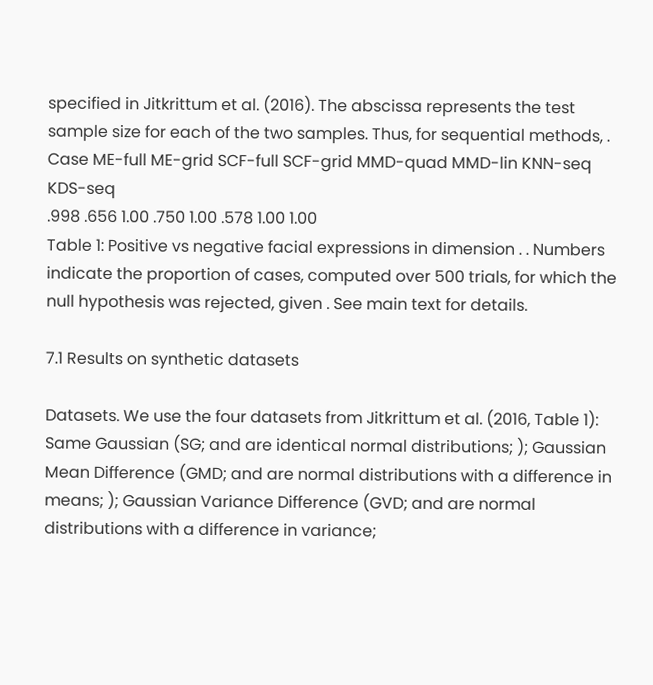specified in Jitkrittum et al. (2016). The abscissa represents the test sample size for each of the two samples. Thus, for sequential methods, .
Case ME-full ME-grid SCF-full SCF-grid MMD-quad MMD-lin KNN-seq KDS-seq
.998 .656 1.00 .750 1.00 .578 1.00 1.00
Table 1: Positive vs negative facial expressions in dimension . . Numbers indicate the proportion of cases, computed over 500 trials, for which the null hypothesis was rejected, given . See main text for details.

7.1 Results on synthetic datasets

Datasets. We use the four datasets from Jitkrittum et al. (2016, Table 1): Same Gaussian (SG; and are identical normal distributions; ); Gaussian Mean Difference (GMD; and are normal distributions with a difference in means; ); Gaussian Variance Difference (GVD; and are normal distributions with a difference in variance;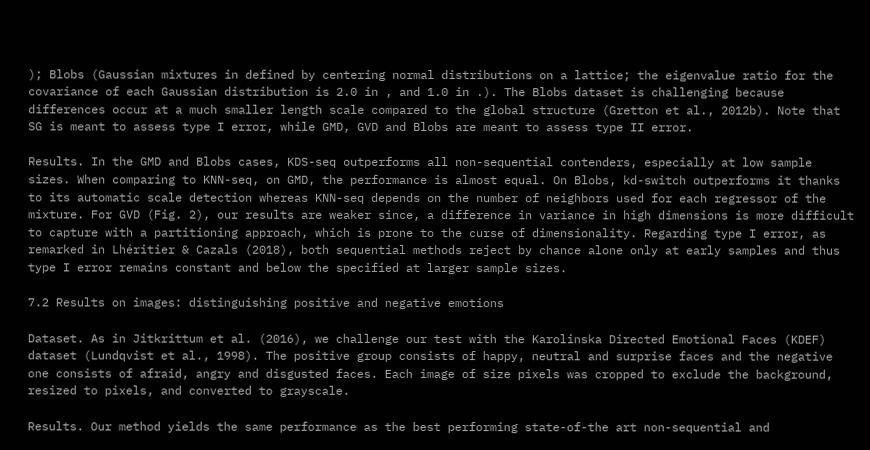); Blobs (Gaussian mixtures in defined by centering normal distributions on a lattice; the eigenvalue ratio for the covariance of each Gaussian distribution is 2.0 in , and 1.0 in .). The Blobs dataset is challenging because differences occur at a much smaller length scale compared to the global structure (Gretton et al., 2012b). Note that SG is meant to assess type I error, while GMD, GVD and Blobs are meant to assess type II error.

Results. In the GMD and Blobs cases, KDS-seq outperforms all non-sequential contenders, especially at low sample sizes. When comparing to KNN-seq, on GMD, the performance is almost equal. On Blobs, kd-switch outperforms it thanks to its automatic scale detection whereas KNN-seq depends on the number of neighbors used for each regressor of the mixture. For GVD (Fig. 2), our results are weaker since, a difference in variance in high dimensions is more difficult to capture with a partitioning approach, which is prone to the curse of dimensionality. Regarding type I error, as remarked in Lhéritier & Cazals (2018), both sequential methods reject by chance alone only at early samples and thus type I error remains constant and below the specified at larger sample sizes.

7.2 Results on images: distinguishing positive and negative emotions

Dataset. As in Jitkrittum et al. (2016), we challenge our test with the Karolinska Directed Emotional Faces (KDEF) dataset (Lundqvist et al., 1998). The positive group consists of happy, neutral and surprise faces and the negative one consists of afraid, angry and disgusted faces. Each image of size pixels was cropped to exclude the background, resized to pixels, and converted to grayscale.

Results. Our method yields the same performance as the best performing state-of-the art non-sequential and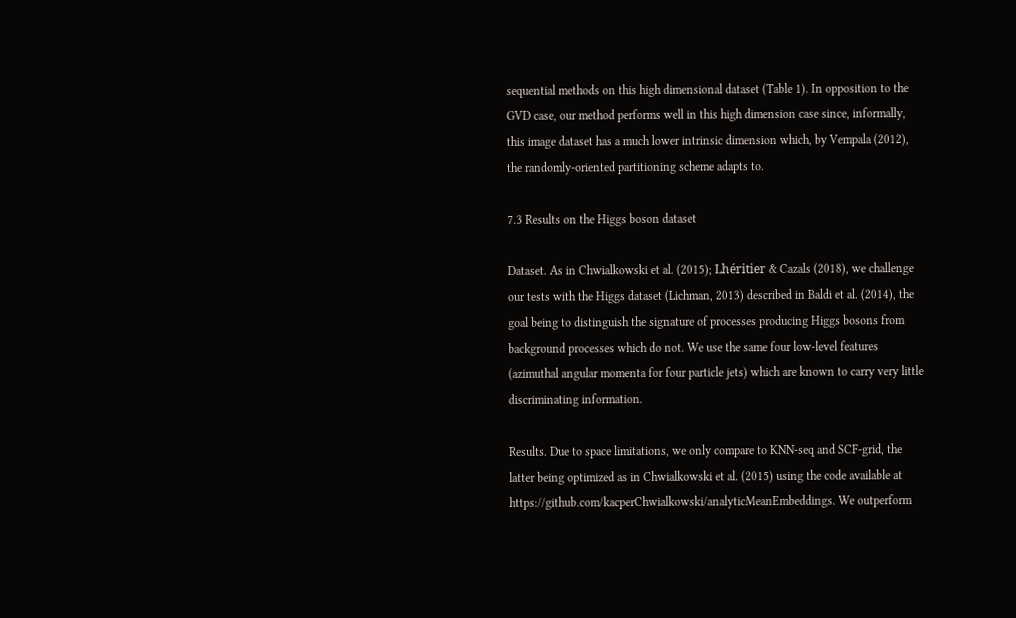sequential methods on this high dimensional dataset (Table 1). In opposition to the GVD case, our method performs well in this high dimension case since, informally, this image dataset has a much lower intrinsic dimension which, by Vempala (2012), the randomly-oriented partitioning scheme adapts to.

7.3 Results on the Higgs boson dataset

Dataset. As in Chwialkowski et al. (2015); Lhéritier & Cazals (2018), we challenge our tests with the Higgs dataset (Lichman, 2013) described in Baldi et al. (2014), the goal being to distinguish the signature of processes producing Higgs bosons from background processes which do not. We use the same four low-level features (azimuthal angular momenta for four particle jets) which are known to carry very little discriminating information.

Results. Due to space limitations, we only compare to KNN-seq and SCF-grid, the latter being optimized as in Chwialkowski et al. (2015) using the code available at https://github.com/kacperChwialkowski/analyticMeanEmbeddings. We outperform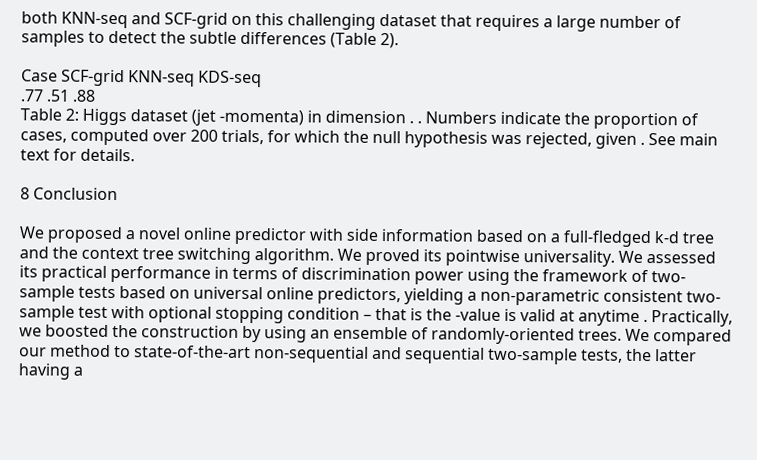both KNN-seq and SCF-grid on this challenging dataset that requires a large number of samples to detect the subtle differences (Table 2).

Case SCF-grid KNN-seq KDS-seq
.77 .51 .88
Table 2: Higgs dataset (jet -momenta) in dimension . . Numbers indicate the proportion of cases, computed over 200 trials, for which the null hypothesis was rejected, given . See main text for details.

8 Conclusion

We proposed a novel online predictor with side information based on a full-fledged k-d tree and the context tree switching algorithm. We proved its pointwise universality. We assessed its practical performance in terms of discrimination power using the framework of two-sample tests based on universal online predictors, yielding a non-parametric consistent two-sample test with optional stopping condition – that is the -value is valid at anytime . Practically, we boosted the construction by using an ensemble of randomly-oriented trees. We compared our method to state-of-the-art non-sequential and sequential two-sample tests, the latter having a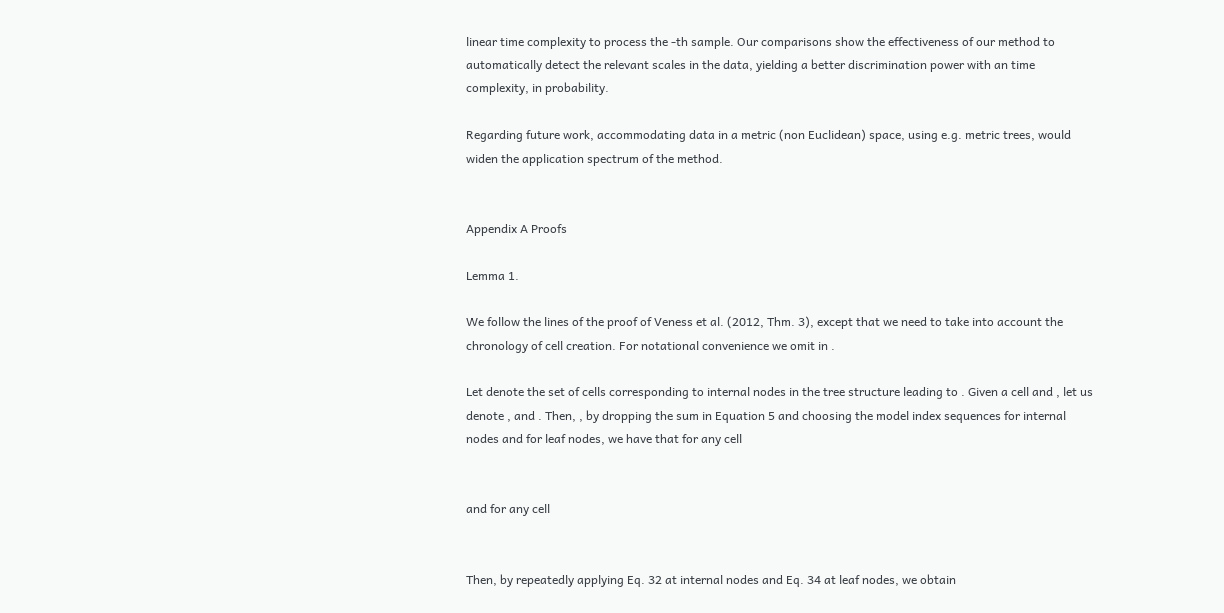linear time complexity to process the -th sample. Our comparisons show the effectiveness of our method to automatically detect the relevant scales in the data, yielding a better discrimination power with an time complexity, in probability.

Regarding future work, accommodating data in a metric (non Euclidean) space, using e.g. metric trees, would widen the application spectrum of the method.


Appendix A Proofs

Lemma 1.

We follow the lines of the proof of Veness et al. (2012, Thm. 3), except that we need to take into account the chronology of cell creation. For notational convenience we omit in .

Let denote the set of cells corresponding to internal nodes in the tree structure leading to . Given a cell and , let us denote , and . Then, , by dropping the sum in Equation 5 and choosing the model index sequences for internal nodes and for leaf nodes, we have that for any cell


and for any cell


Then, by repeatedly applying Eq. 32 at internal nodes and Eq. 34 at leaf nodes, we obtain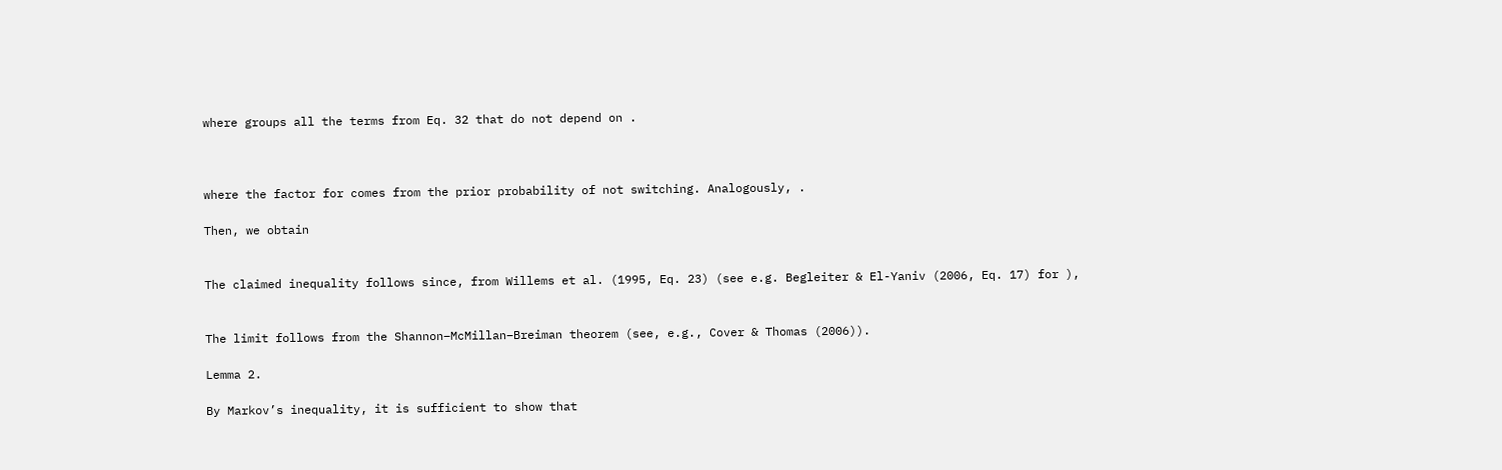where groups all the terms from Eq. 32 that do not depend on .



where the factor for comes from the prior probability of not switching. Analogously, .

Then, we obtain


The claimed inequality follows since, from Willems et al. (1995, Eq. 23) (see e.g. Begleiter & El-Yaniv (2006, Eq. 17) for ),


The limit follows from the Shannon–McMillan–Breiman theorem (see, e.g., Cover & Thomas (2006)).

Lemma 2.

By Markov’s inequality, it is sufficient to show that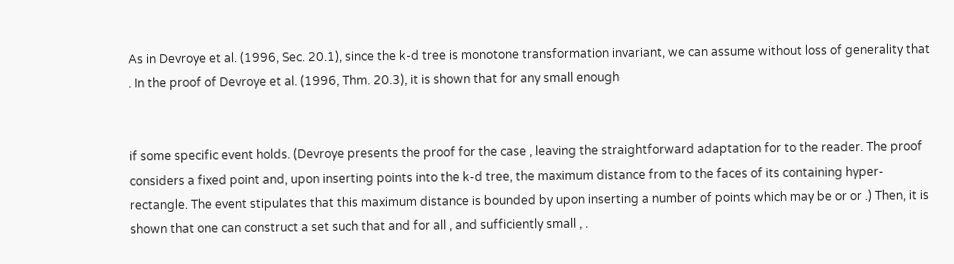As in Devroye et al. (1996, Sec. 20.1), since the k-d tree is monotone transformation invariant, we can assume without loss of generality that . In the proof of Devroye et al. (1996, Thm. 20.3), it is shown that for any small enough


if some specific event holds. (Devroye presents the proof for the case , leaving the straightforward adaptation for to the reader. The proof considers a fixed point and, upon inserting points into the k-d tree, the maximum distance from to the faces of its containing hyper-rectangle. The event stipulates that this maximum distance is bounded by upon inserting a number of points which may be or or .) Then, it is shown that one can construct a set such that and for all , and sufficiently small , .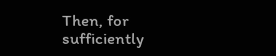Then, for sufficiently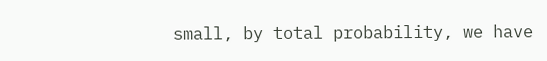small, by total probability, we have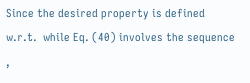Since the desired property is defined w.r.t.  while Eq. (40) involves the sequence ,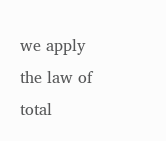we apply the law of total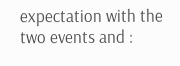expectation with the two events and :